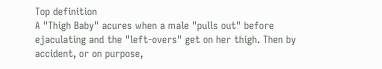Top definition
A "Thigh Baby" acures when a male "pulls out" before ejaculating and the "left-overs" get on her thigh. Then by accident, or on purpose,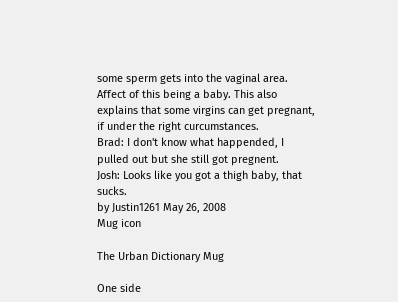some sperm gets into the vaginal area. Affect of this being a baby. This also explains that some virgins can get pregnant, if under the right curcumstances.
Brad: I don't know what happended, I pulled out but she still got pregnent.
Josh: Looks like you got a thigh baby, that sucks.
by Justin1261 May 26, 2008
Mug icon

The Urban Dictionary Mug

One side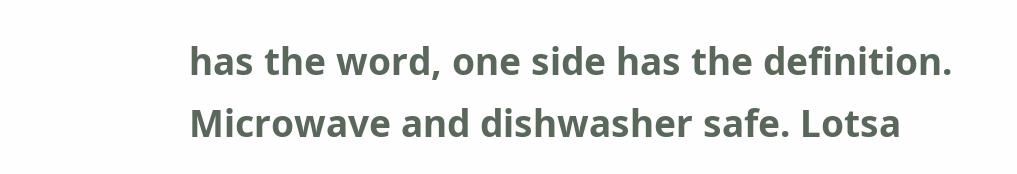has the word, one side has the definition. Microwave and dishwasher safe. Lotsa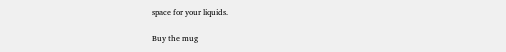space for your liquids.

Buy the mug